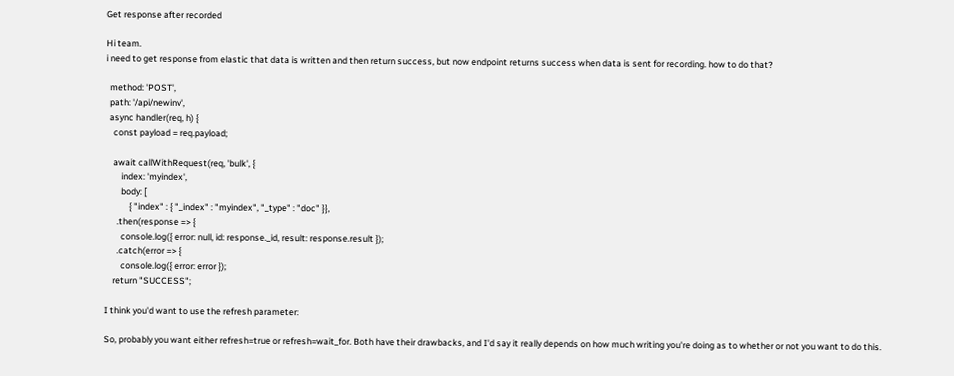Get response after recorded

Hi team.
i need to get response from elastic that data is written and then return success, but now endpoint returns success when data is sent for recording. how to do that?

  method: 'POST',
  path: '/api/newinv',
  async handler(req, h) {
    const payload = req.payload;

    await callWithRequest(req, 'bulk', {
        index: 'myindex',
        body: [
            { "index" : { "_index" : "myindex", "_type" : "doc" }},
      .then(response => {
        console.log({ error: null, id: response._id, result: response.result });
      .catch(error => {
        console.log({ error: error });
    return "SUCCESS";

I think you'd want to use the refresh parameter:

So, probably you want either refresh=true or refresh=wait_for. Both have their drawbacks, and I'd say it really depends on how much writing you're doing as to whether or not you want to do this.